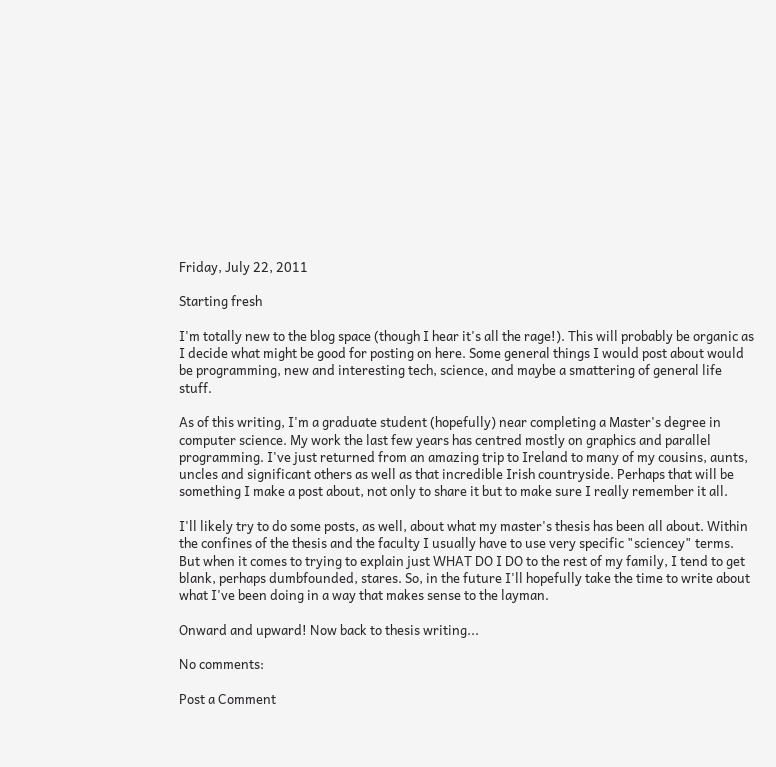Friday, July 22, 2011

Starting fresh

I'm totally new to the blog space (though I hear it's all the rage!). This will probably be organic as I decide what might be good for posting on here. Some general things I would post about would be programming, new and interesting tech, science, and maybe a smattering of general life stuff.

As of this writing, I'm a graduate student (hopefully) near completing a Master's degree in computer science. My work the last few years has centred mostly on graphics and parallel programming. I've just returned from an amazing trip to Ireland to many of my cousins, aunts, uncles and significant others as well as that incredible Irish countryside. Perhaps that will be something I make a post about, not only to share it but to make sure I really remember it all.

I'll likely try to do some posts, as well, about what my master's thesis has been all about. Within the confines of the thesis and the faculty I usually have to use very specific "sciencey" terms. But when it comes to trying to explain just WHAT DO I DO to the rest of my family, I tend to get blank, perhaps dumbfounded, stares. So, in the future I'll hopefully take the time to write about what I've been doing in a way that makes sense to the layman.

Onward and upward! Now back to thesis writing...

No comments:

Post a Comment